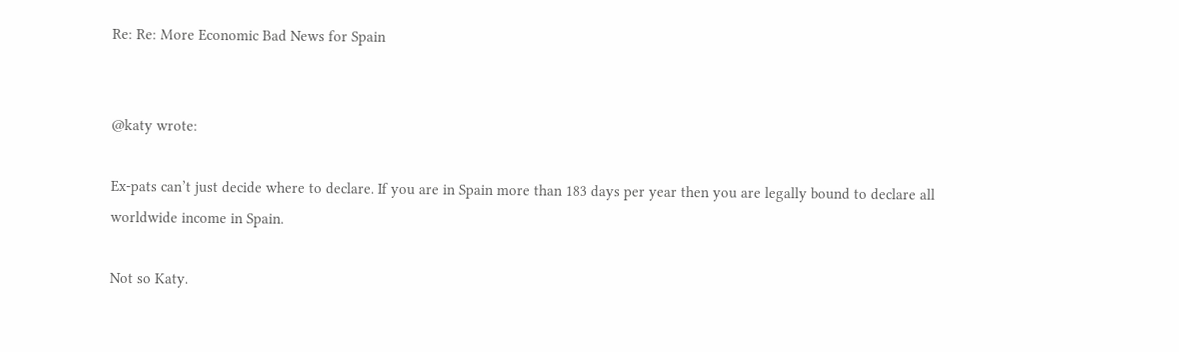Re: Re: More Economic Bad News for Spain


@katy wrote:

Ex-pats can’t just decide where to declare. If you are in Spain more than 183 days per year then you are legally bound to declare all worldwide income in Spain.

Not so Katy.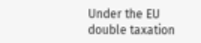Under the EU double taxation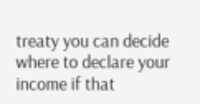treaty you can decide where to declare your income if that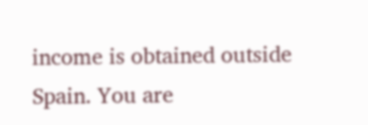income is obtained outside Spain. You are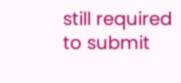still required to submit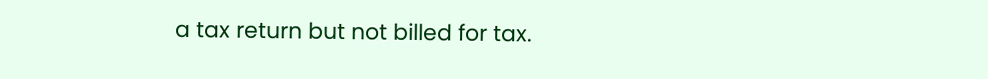a tax return but not billed for tax.